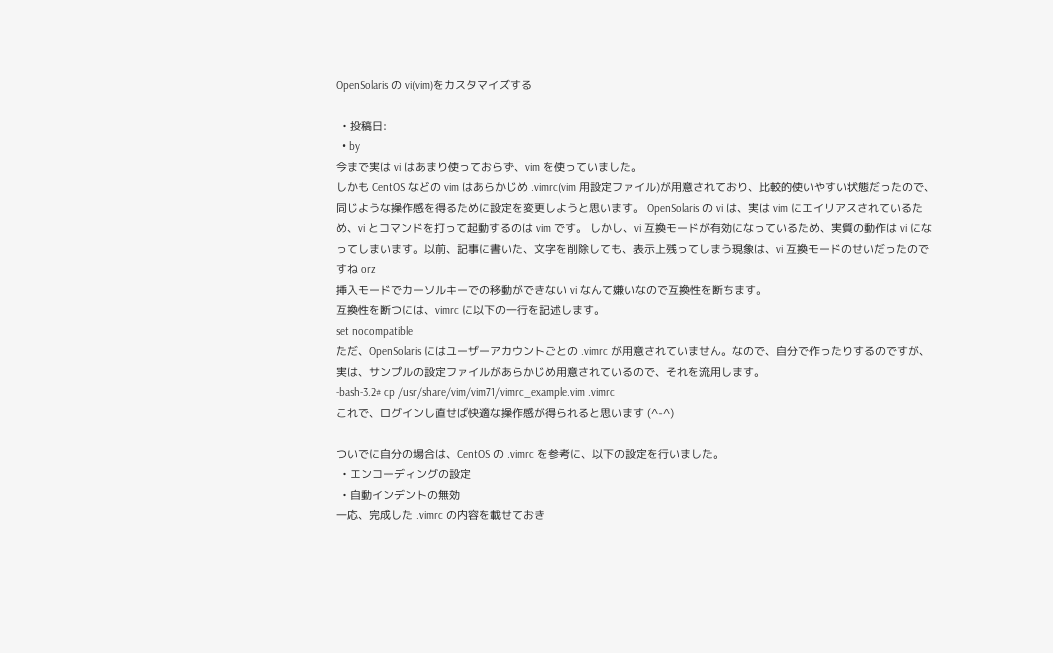OpenSolaris の vi(vim)をカスタマイズする

  • 投稿日:
  • by
今まで実は vi はあまり使っておらず、vim を使っていました。
しかも CentOS などの vim はあらかじめ .vimrc(vim 用設定ファイル)が用意されており、比較的使いやすい状態だったので、同じような操作感を得るために設定を変更しようと思います。 OpenSolaris の vi は、実は vim にエイリアスされているため、vi とコマンドを打って起動するのは vim です。 しかし、vi 互換モードが有効になっているため、実質の動作は vi になってしまいます。以前、記事に書いた、文字を削除しても、表示上残ってしまう現象は、vi 互換モードのせいだったのですね orz
挿入モードでカーソルキーでの移動ができない vi なんて嫌いなので互換性を断ちます。
互換性を断つには、vimrc に以下の一行を記述します。
set nocompatible
ただ、OpenSolaris にはユーザーアカウントごとの .vimrc が用意されていません。なので、自分で作ったりするのですが、実は、サンプルの設定ファイルがあらかじめ用意されているので、それを流用します。
-bash-3.2# cp /usr/share/vim/vim71/vimrc_example.vim .vimrc
これで、ログインし直せば快適な操作感が得られると思います (^-^)

ついでに自分の場合は、CentOS の .vimrc を参考に、以下の設定を行いました。
  • エンコーディングの設定
  • 自動インデントの無効
一応、完成した .vimrc の内容を載せておき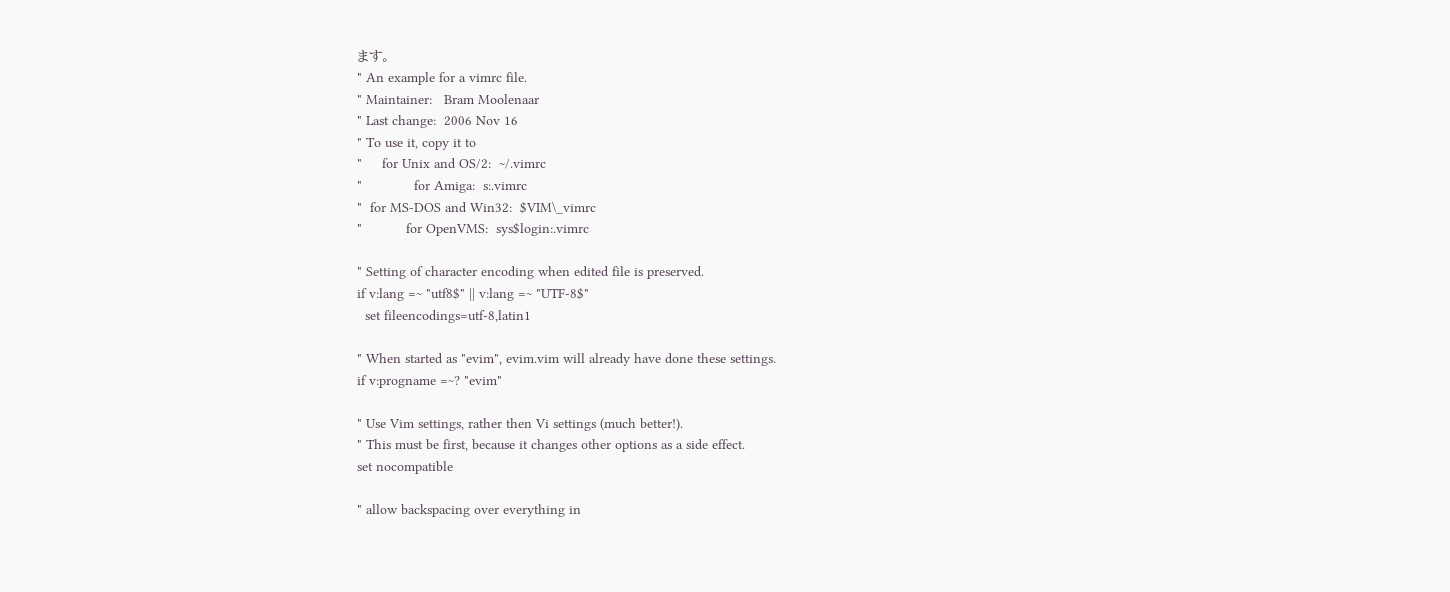ます。
" An example for a vimrc file.
" Maintainer:   Bram Moolenaar
" Last change:  2006 Nov 16
" To use it, copy it to
"     for Unix and OS/2:  ~/.vimrc
"             for Amiga:  s:.vimrc
"  for MS-DOS and Win32:  $VIM\_vimrc
"           for OpenVMS:  sys$login:.vimrc

" Setting of character encoding when edited file is preserved.
if v:lang =~ "utf8$" || v:lang =~ "UTF-8$"
  set fileencodings=utf-8,latin1

" When started as "evim", evim.vim will already have done these settings.
if v:progname =~? "evim"

" Use Vim settings, rather then Vi settings (much better!).
" This must be first, because it changes other options as a side effect.
set nocompatible

" allow backspacing over everything in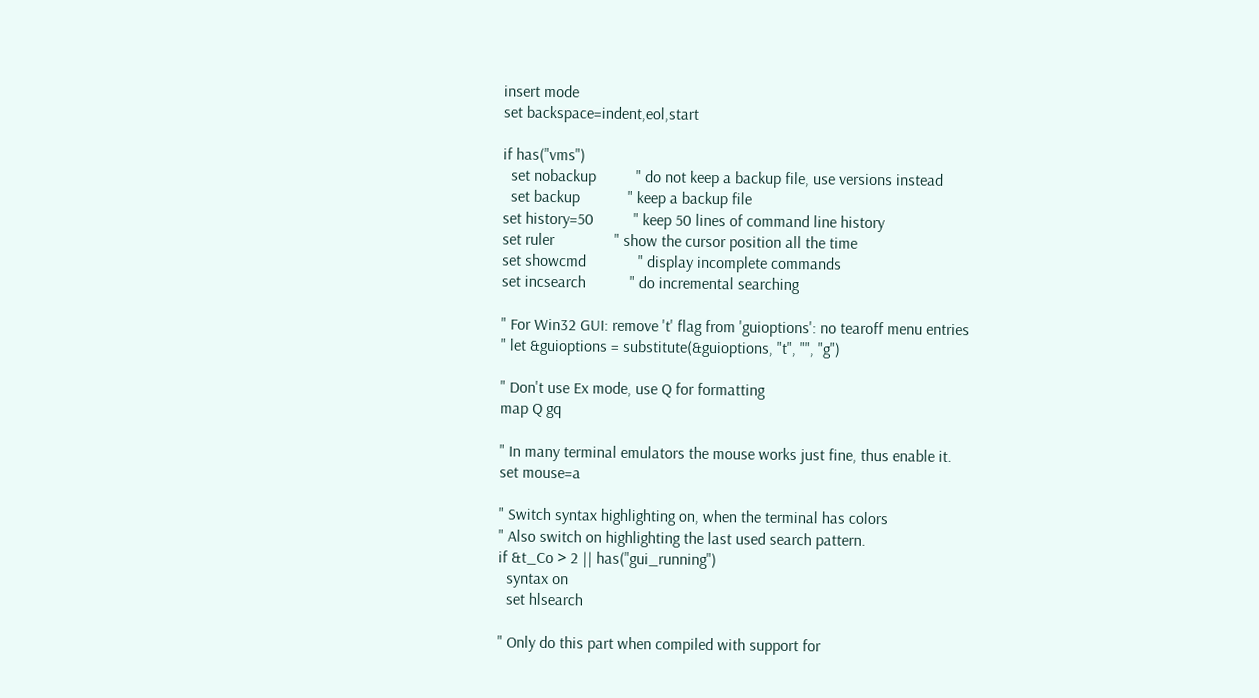insert mode
set backspace=indent,eol,start

if has("vms")
  set nobackup          " do not keep a backup file, use versions instead
  set backup            " keep a backup file
set history=50          " keep 50 lines of command line history
set ruler               " show the cursor position all the time
set showcmd             " display incomplete commands
set incsearch           " do incremental searching

" For Win32 GUI: remove 't' flag from 'guioptions': no tearoff menu entries
" let &guioptions = substitute(&guioptions, "t", "", "g")

" Don't use Ex mode, use Q for formatting
map Q gq

" In many terminal emulators the mouse works just fine, thus enable it.
set mouse=a

" Switch syntax highlighting on, when the terminal has colors
" Also switch on highlighting the last used search pattern.
if &t_Co > 2 || has("gui_running")
  syntax on
  set hlsearch

" Only do this part when compiled with support for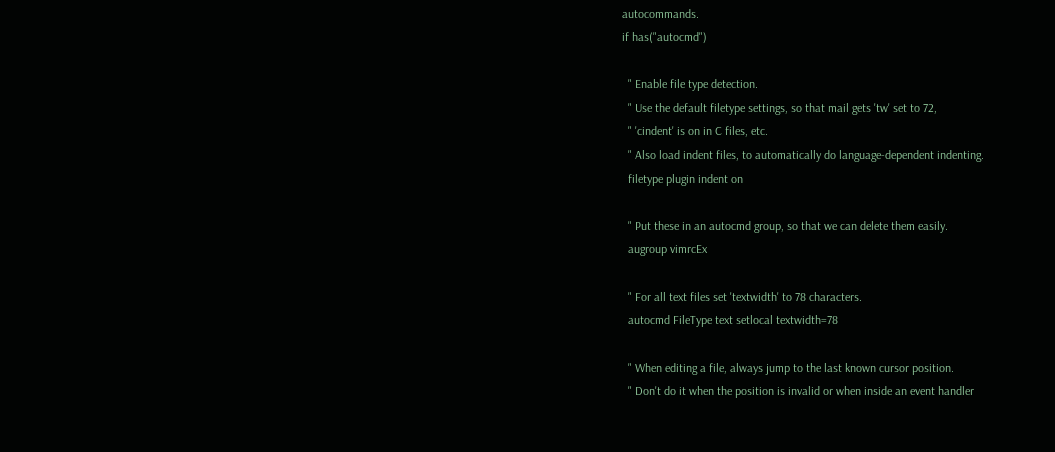autocommands.
if has("autocmd")

  " Enable file type detection.
  " Use the default filetype settings, so that mail gets 'tw' set to 72,
  " 'cindent' is on in C files, etc.
  " Also load indent files, to automatically do language-dependent indenting.
  filetype plugin indent on

  " Put these in an autocmd group, so that we can delete them easily.
  augroup vimrcEx

  " For all text files set 'textwidth' to 78 characters.
  autocmd FileType text setlocal textwidth=78

  " When editing a file, always jump to the last known cursor position.
  " Don't do it when the position is invalid or when inside an event handler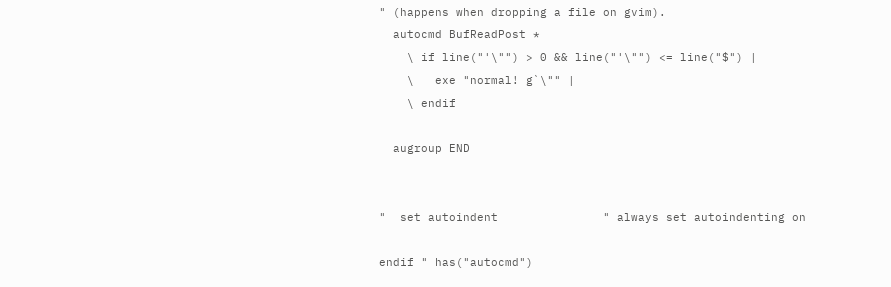" (happens when dropping a file on gvim).
  autocmd BufReadPost *
    \ if line("'\"") > 0 && line("'\"") <= line("$") |
    \   exe "normal! g`\"" |
    \ endif

  augroup END


"  set autoindent               " always set autoindenting on

endif " has("autocmd")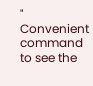" Convenient command to see the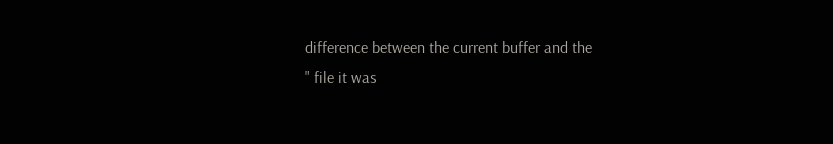difference between the current buffer and the
" file it was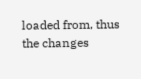loaded from, thus the changes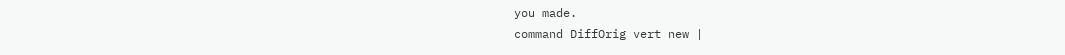you made.
command DiffOrig vert new |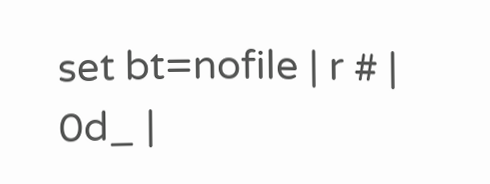set bt=nofile | r # | 0d_ |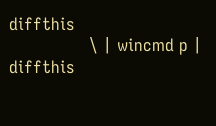diffthis
                \ | wincmd p | diffthis